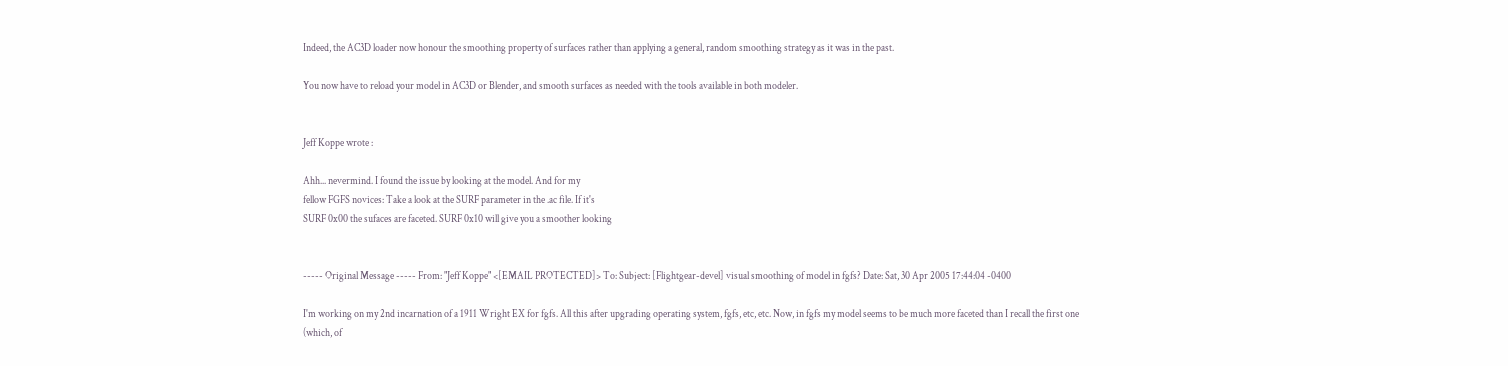Indeed, the AC3D loader now honour the smoothing property of surfaces rather than applying a general, random smoothing strategy as it was in the past.

You now have to reload your model in AC3D or Blender, and smooth surfaces as needed with the tools available in both modeler.


Jeff Koppe wrote :

Ahh... nevermind. I found the issue by looking at the model. And for my
fellow FGFS novices: Take a look at the SURF parameter in the .ac file. If it's
SURF 0x00 the sufaces are faceted. SURF 0x10 will give you a smoother looking


----- Original Message ----- From: "Jeff Koppe" <[EMAIL PROTECTED]> To: Subject: [Flightgear-devel] visual smoothing of model in fgfs? Date: Sat, 30 Apr 2005 17:44:04 -0400

I'm working on my 2nd incarnation of a 1911 Wright EX for fgfs. All this after upgrading operating system, fgfs, etc, etc. Now, in fgfs my model seems to be much more faceted than I recall the first one (which, of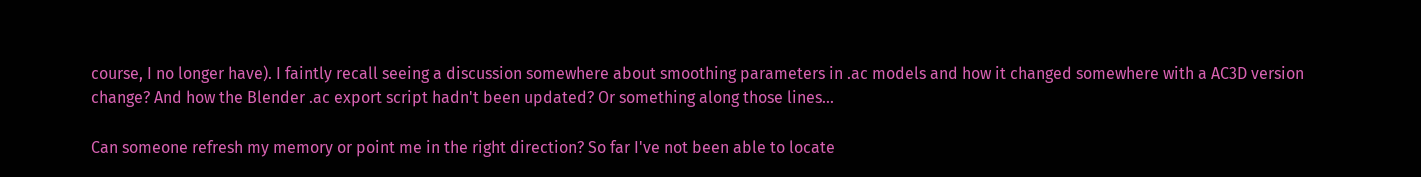course, I no longer have). I faintly recall seeing a discussion somewhere about smoothing parameters in .ac models and how it changed somewhere with a AC3D version change? And how the Blender .ac export script hadn't been updated? Or something along those lines...

Can someone refresh my memory or point me in the right direction? So far I've not been able to locate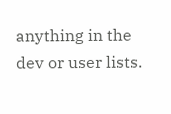anything in the dev or user lists.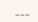___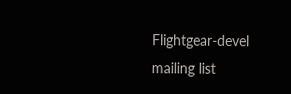Flightgear-devel mailing list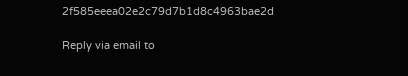2f585eeea02e2c79d7b1d8c4963bae2d

Reply via email to